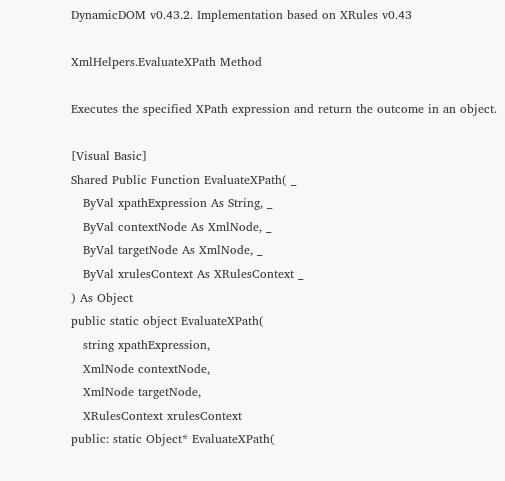DynamicDOM v0.43.2. Implementation based on XRules v0.43

XmlHelpers.EvaluateXPath Method

Executes the specified XPath expression and return the outcome in an object.

[Visual Basic]
Shared Public Function EvaluateXPath( _
   ByVal xpathExpression As String, _
   ByVal contextNode As XmlNode, _
   ByVal targetNode As XmlNode, _
   ByVal xrulesContext As XRulesContext _
) As Object
public static object EvaluateXPath(
   string xpathExpression,
   XmlNode contextNode,
   XmlNode targetNode,
   XRulesContext xrulesContext
public: static Object* EvaluateXPath(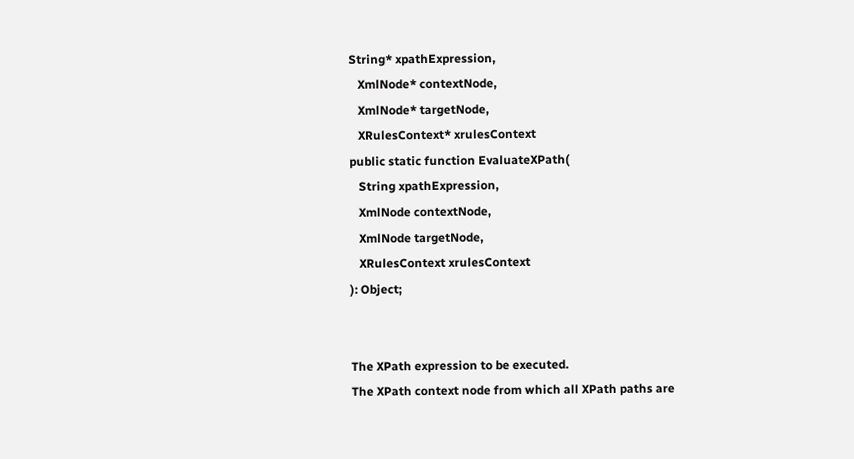String* xpathExpression,
   XmlNode* contextNode,
   XmlNode* targetNode,
   XRulesContext* xrulesContext
public static function EvaluateXPath(
   String xpathExpression,
   XmlNode contextNode,
   XmlNode targetNode,
   XRulesContext xrulesContext
): Object;


The XPath expression to be executed.
The XPath context node from which all XPath paths are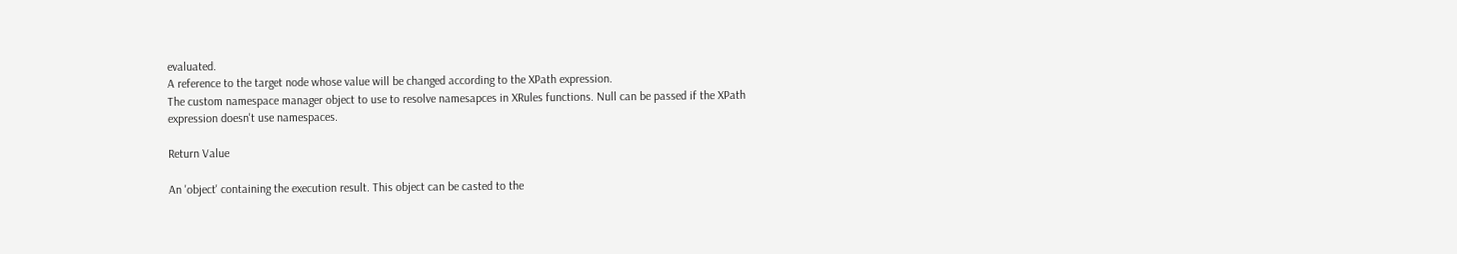evaluated.
A reference to the target node whose value will be changed according to the XPath expression.
The custom namespace manager object to use to resolve namesapces in XRules functions. Null can be passed if the XPath expression doesn't use namespaces.

Return Value

An 'object' containing the execution result. This object can be casted to the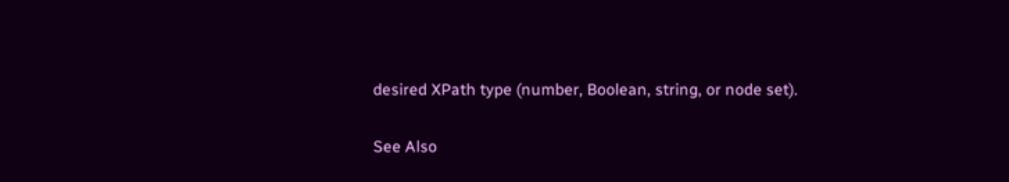desired XPath type (number, Boolean, string, or node set).

See Also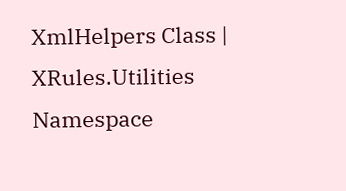XmlHelpers Class | XRules.Utilities Namespace